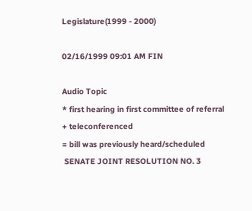Legislature(1999 - 2000)

02/16/1999 09:01 AM FIN

Audio Topic
* first hearing in first committee of referral
+ teleconferenced
= bill was previously heard/scheduled
 SENATE JOINT RESOLUTION NO. 3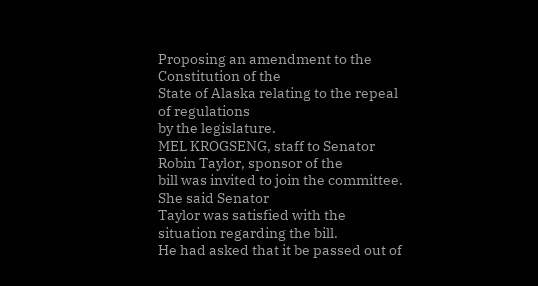Proposing an amendment to the Constitution of the
State of Alaska relating to the repeal of regulations
by the legislature.
MEL KROGSENG, staff to Senator Robin Taylor, sponsor of the
bill was invited to join the committee.  She said Senator
Taylor was satisfied with the situation regarding the bill.
He had asked that it be passed out of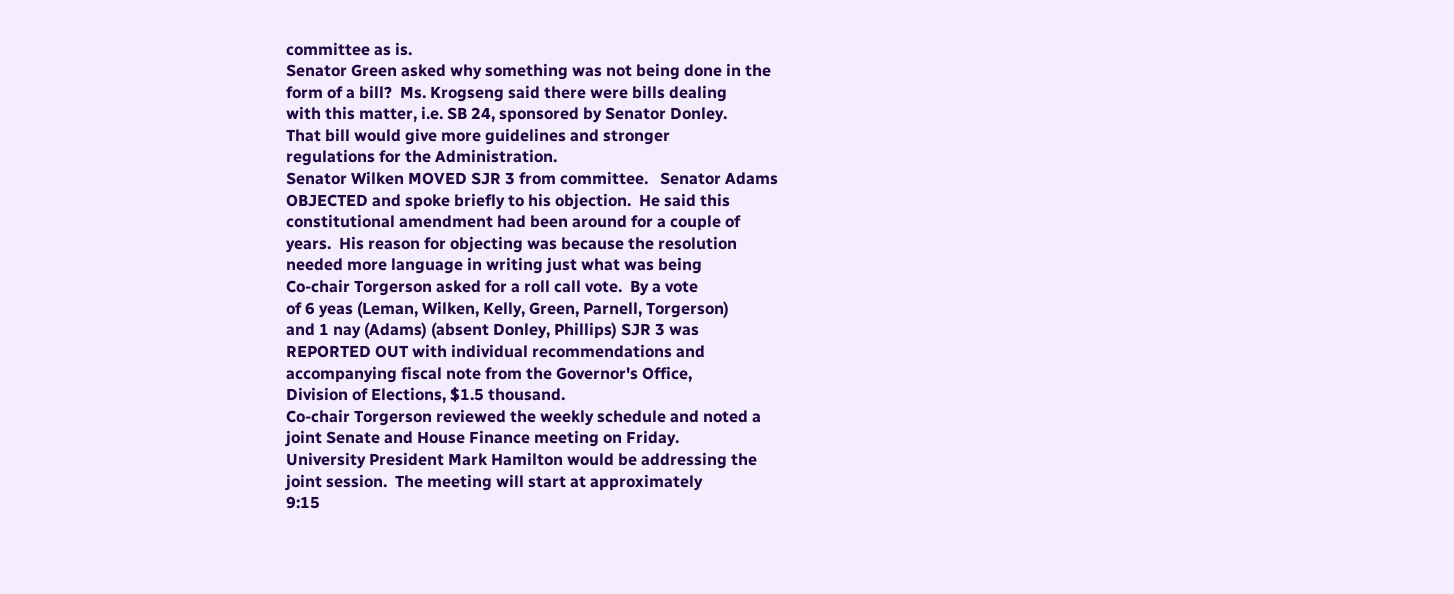committee as is.
Senator Green asked why something was not being done in the
form of a bill?  Ms. Krogseng said there were bills dealing
with this matter, i.e. SB 24, sponsored by Senator Donley.
That bill would give more guidelines and stronger
regulations for the Administration.
Senator Wilken MOVED SJR 3 from committee.   Senator Adams
OBJECTED and spoke briefly to his objection.  He said this
constitutional amendment had been around for a couple of
years.  His reason for objecting was because the resolution
needed more language in writing just what was being
Co-chair Torgerson asked for a roll call vote.  By a vote
of 6 yeas (Leman, Wilken, Kelly, Green, Parnell, Torgerson)
and 1 nay (Adams) (absent Donley, Phillips) SJR 3 was
REPORTED OUT with individual recommendations and
accompanying fiscal note from the Governor's Office,
Division of Elections, $1.5 thousand.
Co-chair Torgerson reviewed the weekly schedule and noted a
joint Senate and House Finance meeting on Friday.
University President Mark Hamilton would be addressing the
joint session.  The meeting will start at approximately
9:15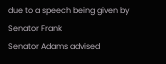due to a speech being given by Senator Frank
Senator Adams advised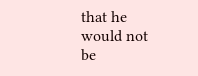that he would not be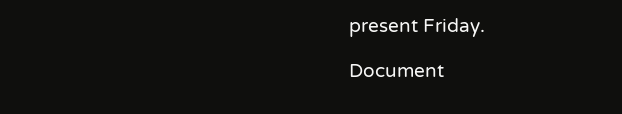present Friday.

Document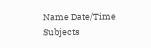Name Date/Time Subjects